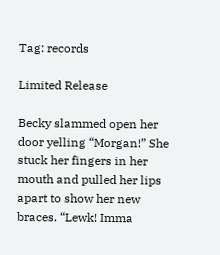Tag: records

Limited Release

Becky slammed open her door yelling “Morgan!” She stuck her fingers in her mouth and pulled her lips apart to show her new braces. “Lewk! Imma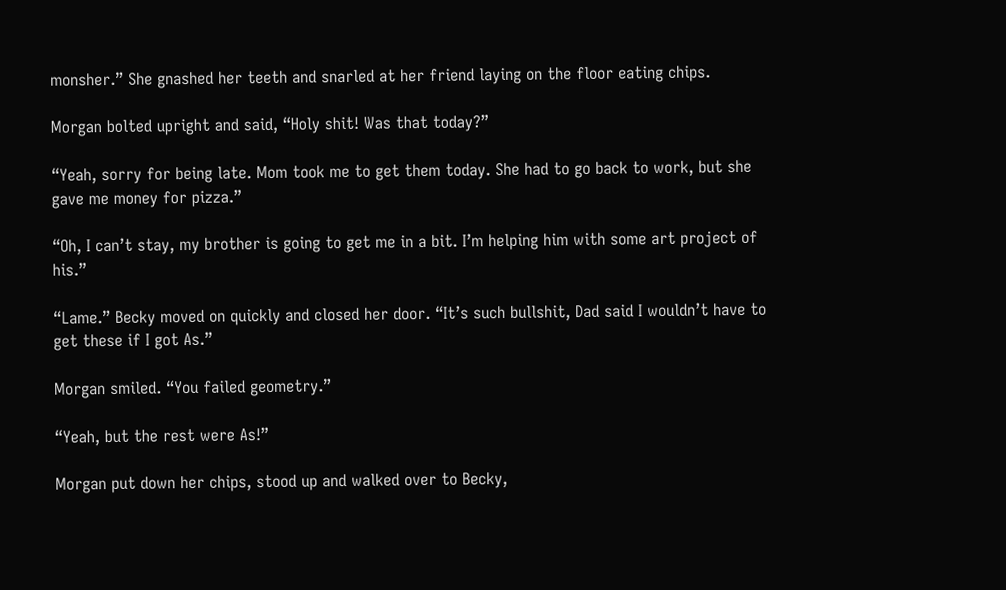monsher.” She gnashed her teeth and snarled at her friend laying on the floor eating chips.

Morgan bolted upright and said, “Holy shit! Was that today?”

“Yeah, sorry for being late. Mom took me to get them today. She had to go back to work, but she gave me money for pizza.”

“Oh, I can’t stay, my brother is going to get me in a bit. I’m helping him with some art project of his.”

“Lame.” Becky moved on quickly and closed her door. “It’s such bullshit, Dad said I wouldn’t have to get these if I got As.”

Morgan smiled. “You failed geometry.”

“Yeah, but the rest were As!”

Morgan put down her chips, stood up and walked over to Becky,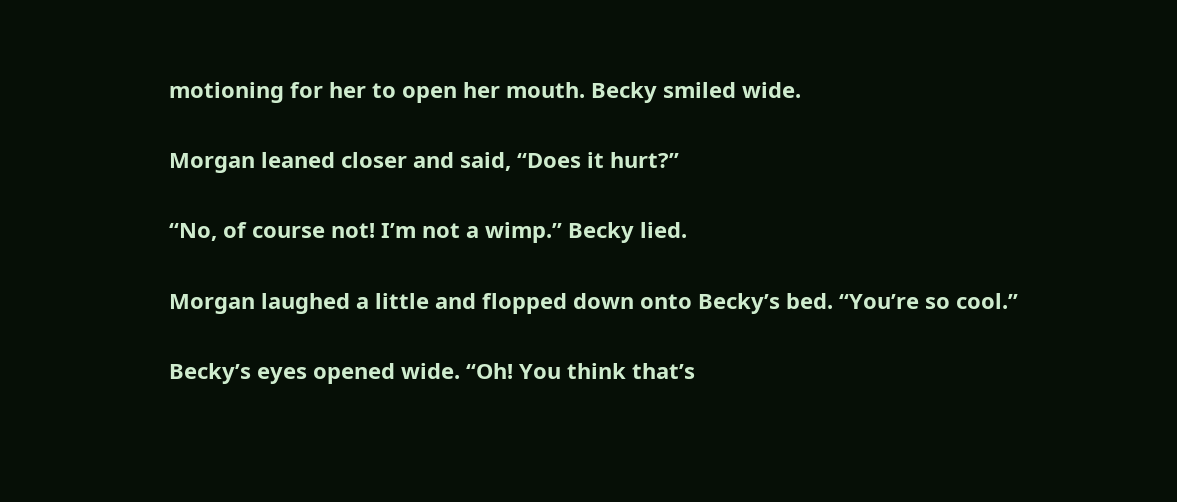motioning for her to open her mouth. Becky smiled wide.

Morgan leaned closer and said, “Does it hurt?”

“No, of course not! I’m not a wimp.” Becky lied.

Morgan laughed a little and flopped down onto Becky’s bed. “You’re so cool.”

Becky’s eyes opened wide. “Oh! You think that’s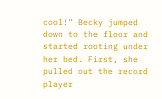cool!” Becky jumped down to the floor and started rooting under her bed. First, she pulled out the record player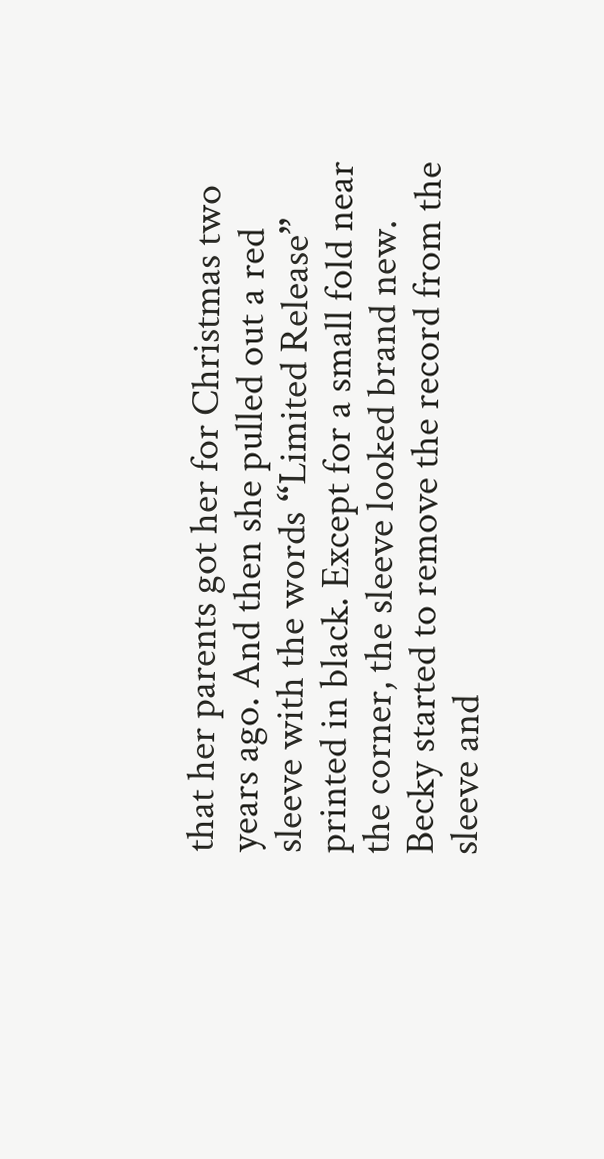that her parents got her for Christmas two years ago. And then she pulled out a red sleeve with the words “Limited Release” printed in black. Except for a small fold near the corner, the sleeve looked brand new. Becky started to remove the record from the sleeve and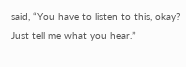said, “You have to listen to this, okay? Just tell me what you hear.”